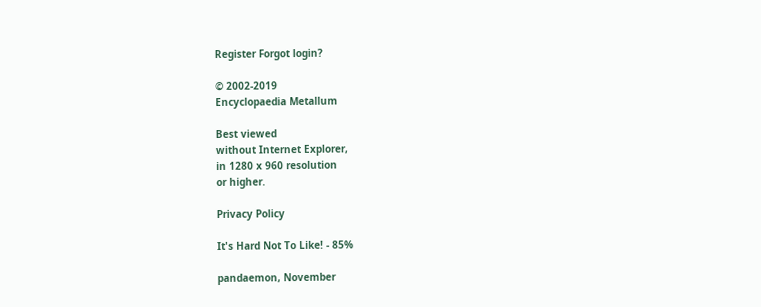Register Forgot login?

© 2002-2019
Encyclopaedia Metallum

Best viewed
without Internet Explorer,
in 1280 x 960 resolution
or higher.

Privacy Policy

It's Hard Not To Like! - 85%

pandaemon, November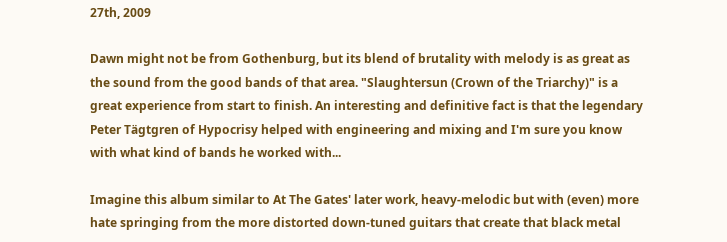27th, 2009

Dawn might not be from Gothenburg, but its blend of brutality with melody is as great as the sound from the good bands of that area. "Slaughtersun (Crown of the Triarchy)" is a great experience from start to finish. An interesting and definitive fact is that the legendary Peter Tägtgren of Hypocrisy helped with engineering and mixing and I'm sure you know with what kind of bands he worked with...

Imagine this album similar to At The Gates' later work, heavy-melodic but with (even) more hate springing from the more distorted down-tuned guitars that create that black metal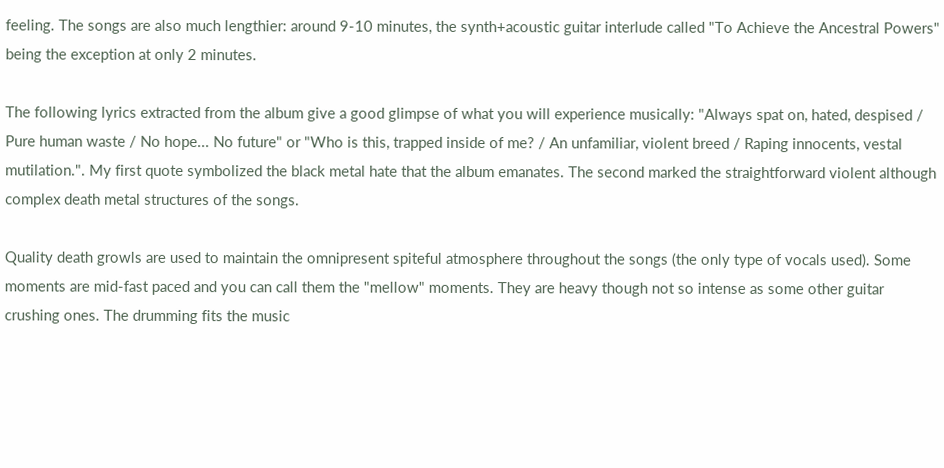feeling. The songs are also much lengthier: around 9-10 minutes, the synth+acoustic guitar interlude called "To Achieve the Ancestral Powers" being the exception at only 2 minutes.

The following lyrics extracted from the album give a good glimpse of what you will experience musically: "Always spat on, hated, despised / Pure human waste / No hope... No future" or "Who is this, trapped inside of me? / An unfamiliar, violent breed / Raping innocents, vestal mutilation.". My first quote symbolized the black metal hate that the album emanates. The second marked the straightforward violent although complex death metal structures of the songs.

Quality death growls are used to maintain the omnipresent spiteful atmosphere throughout the songs (the only type of vocals used). Some moments are mid-fast paced and you can call them the "mellow" moments. They are heavy though not so intense as some other guitar crushing ones. The drumming fits the music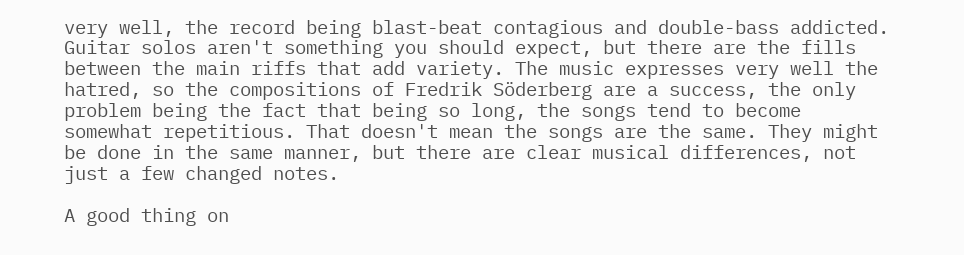very well, the record being blast-beat contagious and double-bass addicted. Guitar solos aren't something you should expect, but there are the fills between the main riffs that add variety. The music expresses very well the hatred, so the compositions of Fredrik Söderberg are a success, the only problem being the fact that being so long, the songs tend to become somewhat repetitious. That doesn't mean the songs are the same. They might be done in the same manner, but there are clear musical differences, not just a few changed notes.

A good thing on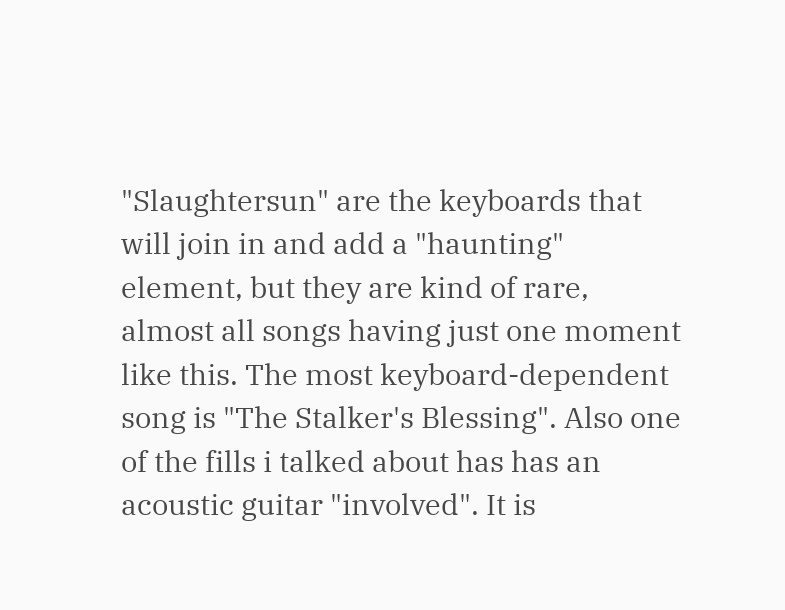"Slaughtersun" are the keyboards that will join in and add a "haunting" element, but they are kind of rare, almost all songs having just one moment like this. The most keyboard-dependent song is "The Stalker's Blessing". Also one of the fills i talked about has has an acoustic guitar "involved". It is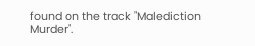found on the track "Malediction Murder".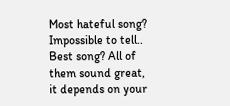Most hateful song? Impossible to tell..
Best song? All of them sound great, it depends on your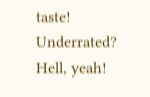taste!
Underrated? Hell, yeah!